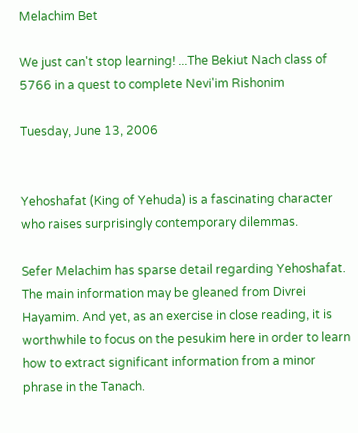Melachim Bet

We just can't stop learning! ...The Bekiut Nach class of 5766 in a quest to complete Nevi'im Rishonim

Tuesday, June 13, 2006


Yehoshafat (King of Yehuda) is a fascinating character who raises surprisingly contemporary dilemmas.

Sefer Melachim has sparse detail regarding Yehoshafat. The main information may be gleaned from Divrei Hayamim. And yet, as an exercise in close reading, it is worthwhile to focus on the pesukim here in order to learn how to extract significant information from a minor phrase in the Tanach.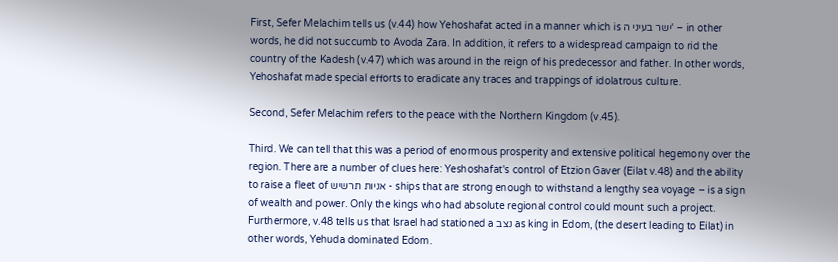First, Sefer Melachim tells us (v.44) how Yehoshafat acted in a manner which is ישר בעיני ה' – in other words, he did not succumb to Avoda Zara. In addition, it refers to a widespread campaign to rid the country of the Kadesh (v.47) which was around in the reign of his predecessor and father. In other words, Yehoshafat made special efforts to eradicate any traces and trappings of idolatrous culture.

Second, Sefer Melachim refers to the peace with the Northern Kingdom (v.45).

Third. We can tell that this was a period of enormous prosperity and extensive political hegemony over the region. There are a number of clues here: Yeshoshafat's control of Etzion Gaver (Eilat v.48) and the ability to raise a fleet of אניות תרשיש - ships that are strong enough to withstand a lengthy sea voyage – is a sign of wealth and power. Only the kings who had absolute regional control could mount such a project. Furthermore, v.48 tells us that Israel had stationed a נצב as king in Edom, (the desert leading to Eilat) in other words, Yehuda dominated Edom.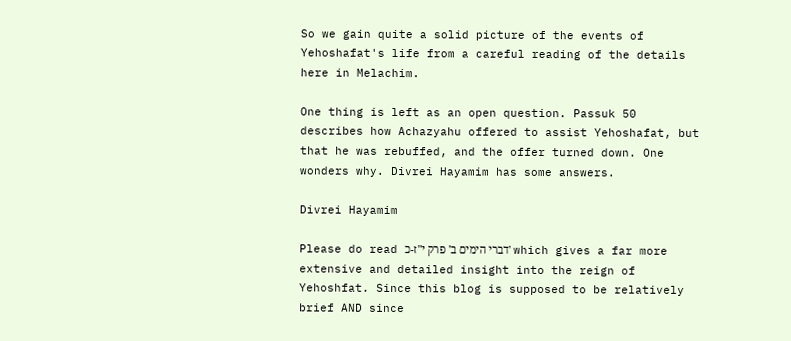So we gain quite a solid picture of the events of Yehoshafat's life from a careful reading of the details here in Melachim.

One thing is left as an open question. Passuk 50 describes how Achazyahu offered to assist Yehoshafat, but that he was rebuffed, and the offer turned down. One wonders why. Divrei Hayamim has some answers.

Divrei Hayamim

Please do read דברי הימים ב' פרק י"ז-כ' which gives a far more extensive and detailed insight into the reign of Yehoshfat. Since this blog is supposed to be relatively brief AND since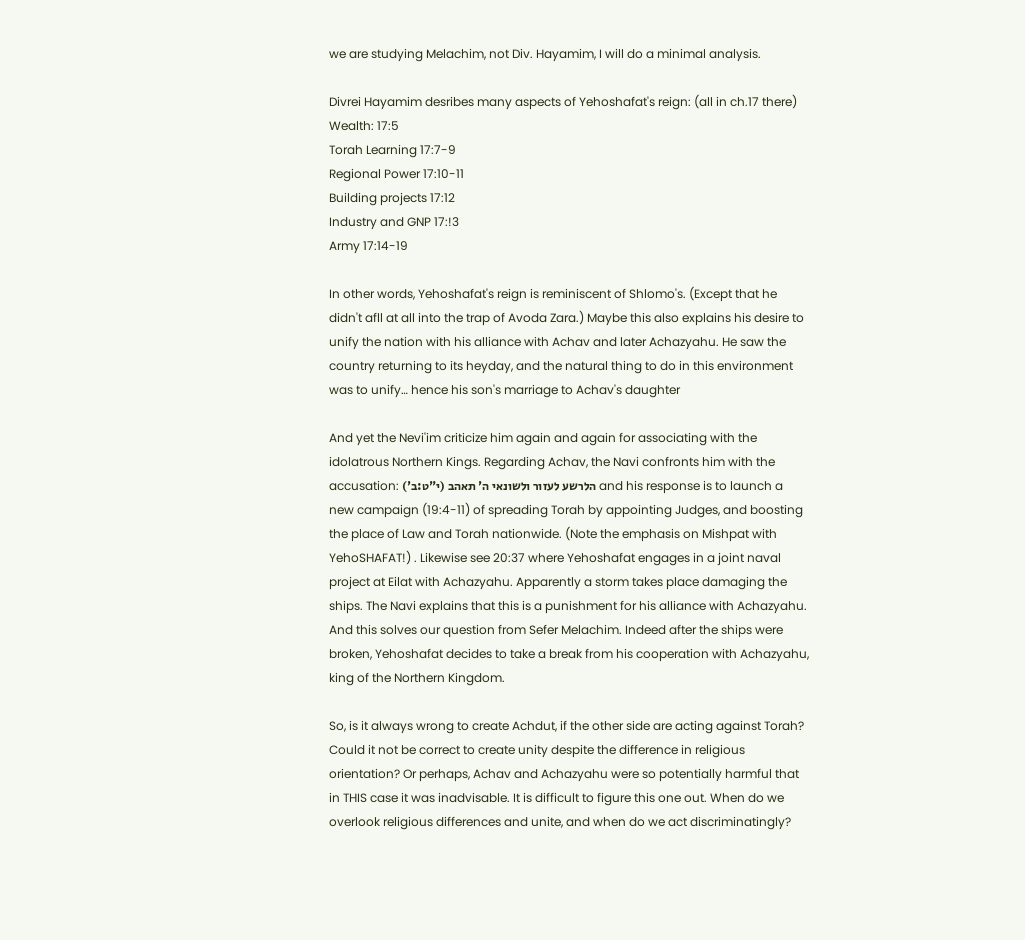we are studying Melachim, not Div. Hayamim, I will do a minimal analysis.

Divrei Hayamim desribes many aspects of Yehoshafat's reign: (all in ch.17 there)
Wealth: 17:5
Torah Learning 17:7-9
Regional Power 17:10-11
Building projects 17:12
Industry and GNP 17:!3
Army 17:14-19

In other words, Yehoshafat's reign is reminiscent of Shlomo's. (Except that he didn't afll at all into the trap of Avoda Zara.) Maybe this also explains his desire to unify the nation with his alliance with Achav and later Achazyahu. He saw the country returning to its heyday, and the natural thing to do in this environment was to unify… hence his son's marriage to Achav's daughter

And yet the Nevi'im criticize him again and again for associating with the idolatrous Northern Kings. Regarding Achav, the Navi confronts him with the accusation: הלרשע לעזור ולשונאי ה' תאהב (י"ט:ב') and his response is to launch a new campaign (19:4-11) of spreading Torah by appointing Judges, and boosting the place of Law and Torah nationwide. (Note the emphasis on Mishpat with YehoSHAFAT!) . Likewise see 20:37 where Yehoshafat engages in a joint naval project at Eilat with Achazyahu. Apparently a storm takes place damaging the ships. The Navi explains that this is a punishment for his alliance with Achazyahu. And this solves our question from Sefer Melachim. Indeed after the ships were broken, Yehoshafat decides to take a break from his cooperation with Achazyahu, king of the Northern Kingdom.

So, is it always wrong to create Achdut, if the other side are acting against Torah? Could it not be correct to create unity despite the difference in religious orientation? Or perhaps, Achav and Achazyahu were so potentially harmful that in THIS case it was inadvisable. It is difficult to figure this one out. When do we overlook religious differences and unite, and when do we act discriminatingly?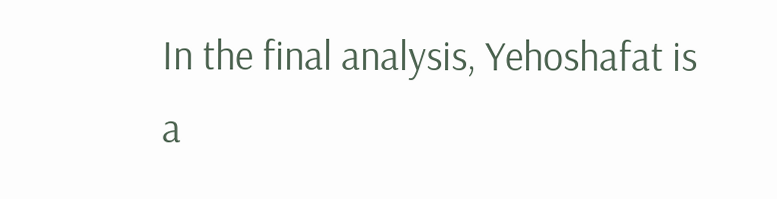In the final analysis, Yehoshafat is a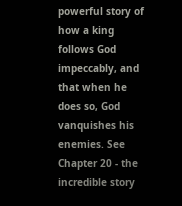powerful story of how a king follows God impeccably, and that when he does so, God vanquishes his enemies. See Chapter 20 - the incredible story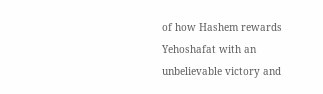of how Hashem rewards Yehoshafat with an unbelievable victory and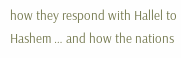how they respond with Hallel to Hashem … and how the nations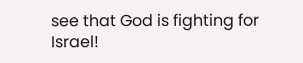see that God is fighting for Israel!